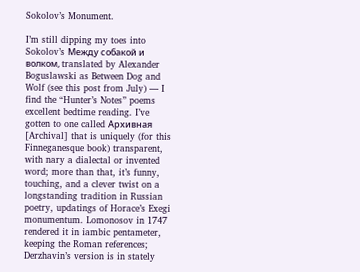Sokolov’s Monument.

I’m still dipping my toes into Sokolov’s Между собакой и волком, translated by Alexander Boguslawski as Between Dog and Wolf (see this post from July) — I find the “Hunter’s Notes” poems excellent bedtime reading. I’ve gotten to one called Архивная [Archival] that is uniquely (for this Finneganesque book) transparent, with nary a dialectal or invented word; more than that, it’s funny, touching, and a clever twist on a longstanding tradition in Russian poetry, updatings of Horace’s Exegi monumentum. Lomonosov in 1747 rendered it in iambic pentameter, keeping the Roman references; Derzhavin’s version is in stately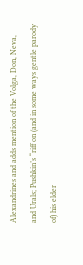Alexandrines and adds mention of the Volga, Don, Neva, and Urals; Pushkin’s “riff on (and in some ways gentle parody of) his elder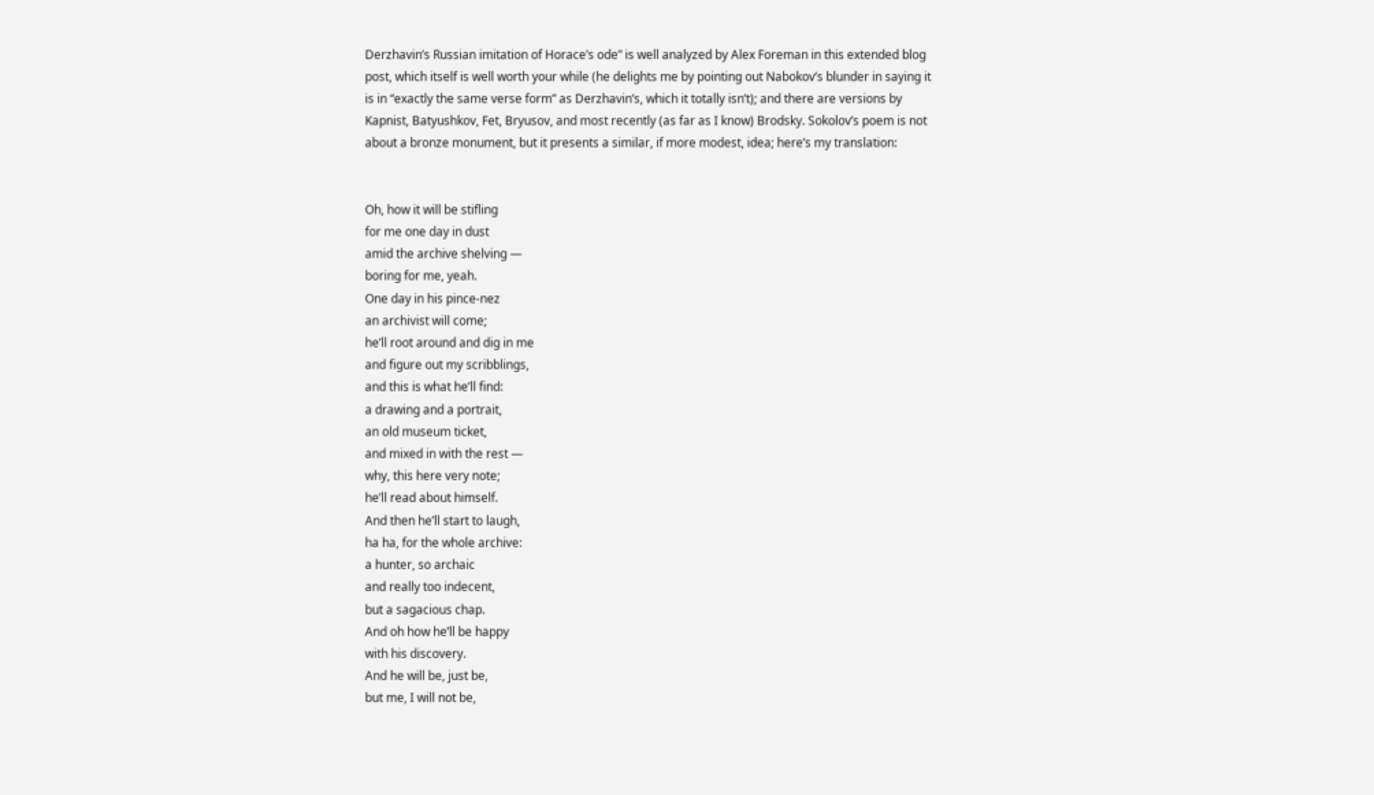Derzhavin’s Russian imitation of Horace’s ode” is well analyzed by Alex Foreman in this extended blog post, which itself is well worth your while (he delights me by pointing out Nabokov’s blunder in saying it is in “exactly the same verse form” as Derzhavin’s, which it totally isn’t); and there are versions by Kapnist, Batyushkov, Fet, Bryusov, and most recently (as far as I know) Brodsky. Sokolov’s poem is not about a bronze monument, but it presents a similar, if more modest, idea; here’s my translation:


Oh, how it will be stifling
for me one day in dust
amid the archive shelving —
boring for me, yeah.
One day in his pince-nez
an archivist will come;
he’ll root around and dig in me
and figure out my scribblings,
and this is what he’ll find:
a drawing and a portrait,
an old museum ticket,
and mixed in with the rest —
why, this here very note;
he’ll read about himself.
And then he’ll start to laugh,
ha ha, for the whole archive:
a hunter, so archaic
and really too indecent,
but a sagacious chap.
And oh how he’ll be happy
with his discovery.
And he will be, just be,
but me, I will not be,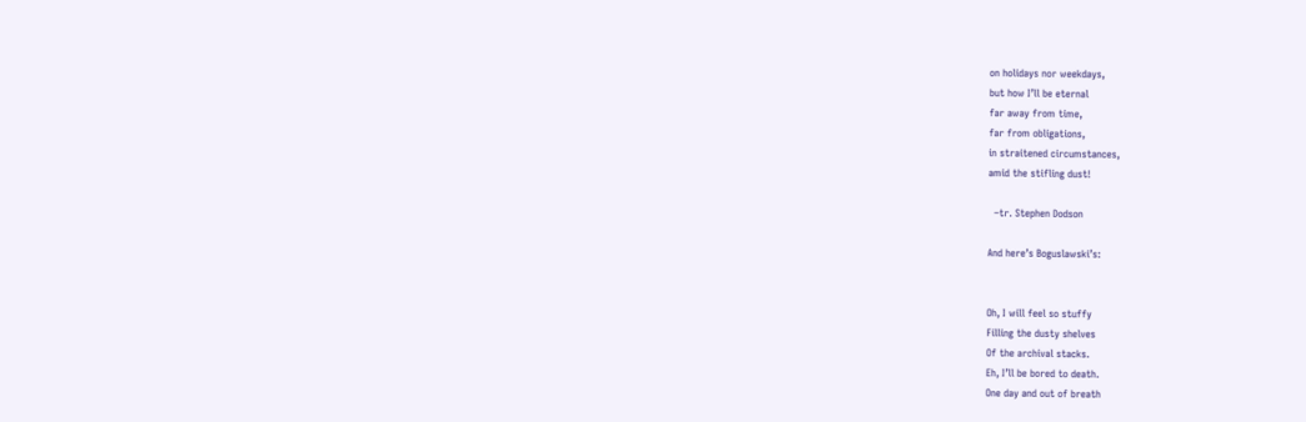on holidays nor weekdays,
but how I’ll be eternal
far away from time,
far from obligations,
in straitened circumstances,
amid the stifling dust!

  –tr. Stephen Dodson

And here’s Boguslawski’s:


Oh, I will feel so stuffy
Filling the dusty shelves
Of the archival stacks.
Eh, I’ll be bored to death.
One day and out of breath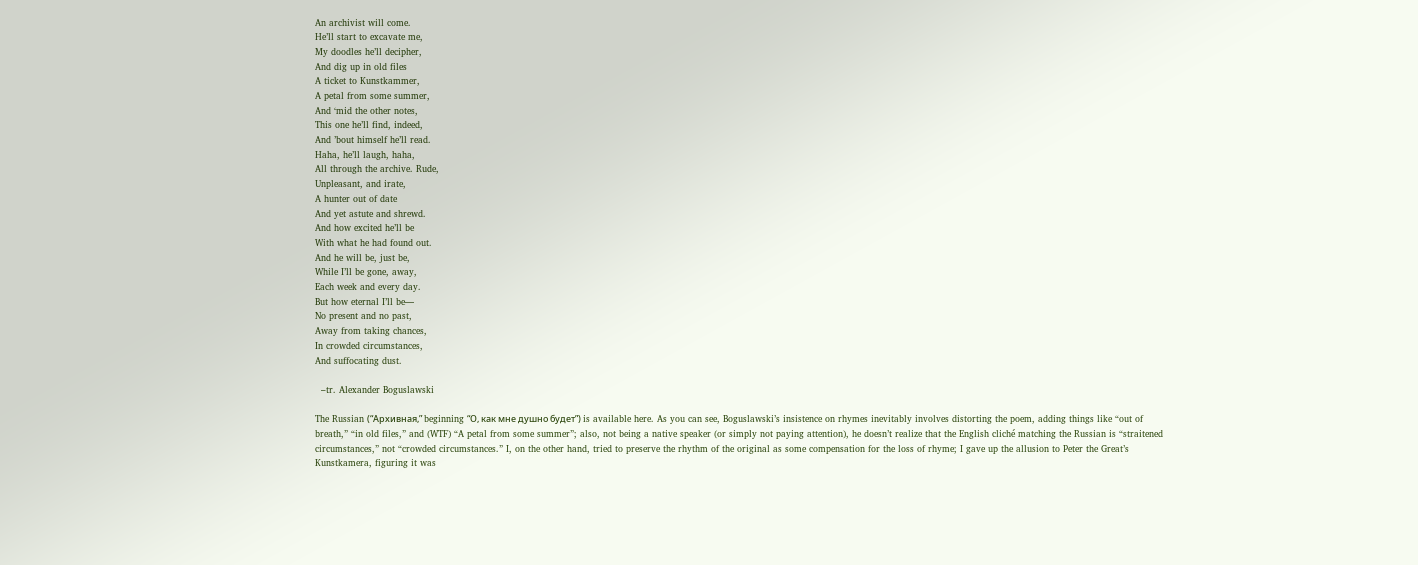An archivist will come.
He’ll start to excavate me,
My doodles he’ll decipher,
And dig up in old files
A ticket to Kunstkammer,
A petal from some summer,
And ‘mid the other notes,
This one he’ll find, indeed,
And ’bout himself he’ll read.
Haha, he’ll laugh, haha,
All through the archive. Rude,
Unpleasant, and irate,
A hunter out of date
And yet astute and shrewd.
And how excited he’ll be
With what he had found out.
And he will be, just be,
While I’ll be gone, away,
Each week and every day.
But how eternal I’ll be—
No present and no past,
Away from taking chances,
In crowded circumstances,
And suffocating dust.

  –tr. Alexander Boguslawski

The Russian (“Архивная,” beginning “О, как мне душно будет”) is available here. As you can see, Boguslawski’s insistence on rhymes inevitably involves distorting the poem, adding things like “out of breath,” “in old files,” and (WTF) “A petal from some summer”; also, not being a native speaker (or simply not paying attention), he doesn’t realize that the English cliché matching the Russian is “straitened circumstances,” not “crowded circumstances.” I, on the other hand, tried to preserve the rhythm of the original as some compensation for the loss of rhyme; I gave up the allusion to Peter the Great’s Kunstkamera, figuring it was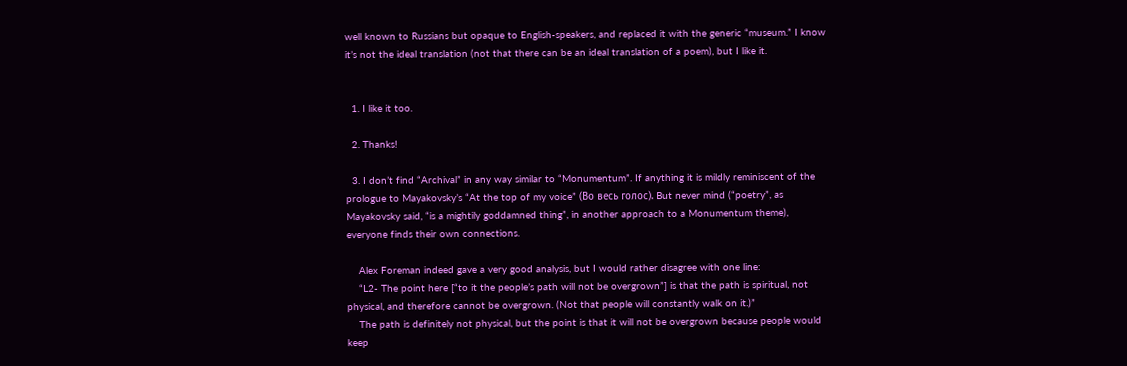well known to Russians but opaque to English-speakers, and replaced it with the generic “museum.” I know it’s not the ideal translation (not that there can be an ideal translation of a poem), but I like it.


  1. I like it too.

  2. Thanks!

  3. I don’t find “Archival” in any way similar to “Monumentum”. If anything it is mildly reminiscent of the prologue to Mayakovsky’s “At the top of my voice” (Во весь голос). But never mind (“poetry”, as Mayakovsky said, “is a mightily goddamned thing”, in another approach to a Monumentum theme), everyone finds their own connections.

    Alex Foreman indeed gave a very good analysis, but I would rather disagree with one line:
    “L2- The point here [“to it the people’s path will not be overgrown”] is that the path is spiritual, not physical, and therefore cannot be overgrown. (Not that people will constantly walk on it.)”
    The path is definitely not physical, but the point is that it will not be overgrown because people would keep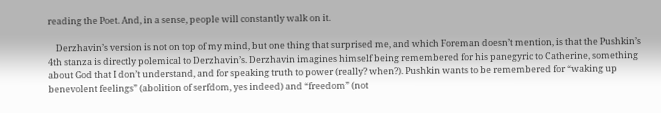reading the Poet. And, in a sense, people will constantly walk on it.

    Derzhavin’s version is not on top of my mind, but one thing that surprised me, and which Foreman doesn’t mention, is that the Pushkin’s 4th stanza is directly polemical to Derzhavin’s. Derzhavin imagines himself being remembered for his panegyric to Catherine, something about God that I don’t understand, and for speaking truth to power (really? when?). Pushkin wants to be remembered for “waking up benevolent feelings” (abolition of serfdom, yes indeed) and “freedom” (not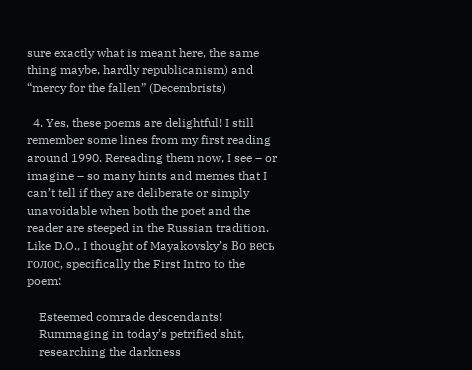sure exactly what is meant here, the same thing maybe, hardly republicanism) and “mercy for the fallen” (Decembrists)

  4. Yes, these poems are delightful! I still remember some lines from my first reading around 1990. Rereading them now, I see – or imagine – so many hints and memes that I can’t tell if they are deliberate or simply unavoidable when both the poet and the reader are steeped in the Russian tradition. Like D.O., I thought of Mayakovsky’s Во весь голос, specifically the First Intro to the poem:

    Esteemed comrade descendants!
    Rummaging in today’s petrified shit,
    researching the darkness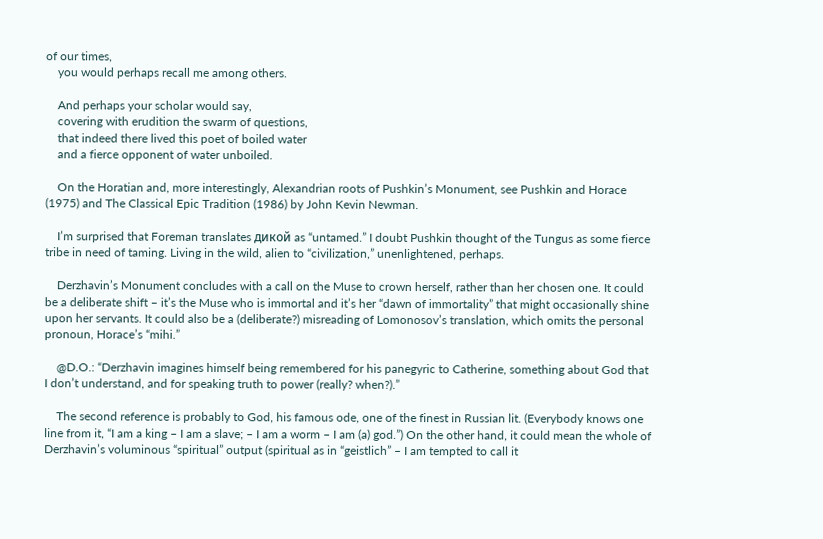of our times,
    you would perhaps recall me among others.

    And perhaps your scholar would say,
    covering with erudition the swarm of questions,
    that indeed there lived this poet of boiled water
    and a fierce opponent of water unboiled.

    On the Horatian and, more interestingly, Alexandrian roots of Pushkin’s Monument, see Pushkin and Horace (1975) and The Classical Epic Tradition (1986) by John Kevin Newman.

    I’m surprised that Foreman translates дикой as “untamed.” I doubt Pushkin thought of the Tungus as some fierce tribe in need of taming. Living in the wild, alien to “civilization,” unenlightened, perhaps.

    Derzhavin’s Monument concludes with a call on the Muse to crown herself, rather than her chosen one. It could be a deliberate shift – it’s the Muse who is immortal and it’s her “dawn of immortality” that might occasionally shine upon her servants. It could also be a (deliberate?) misreading of Lomonosov’s translation, which omits the personal pronoun, Horace’s “mihi.”

    @D.O.: “Derzhavin imagines himself being remembered for his panegyric to Catherine, something about God that I don’t understand, and for speaking truth to power (really? when?).”

    The second reference is probably to God, his famous ode, one of the finest in Russian lit. (Everybody knows one line from it, “I am a king – I am a slave; – I am a worm – I am (a) god.”) On the other hand, it could mean the whole of Derzhavin’s voluminous “spiritual” output (spiritual as in “geistlich” – I am tempted to call it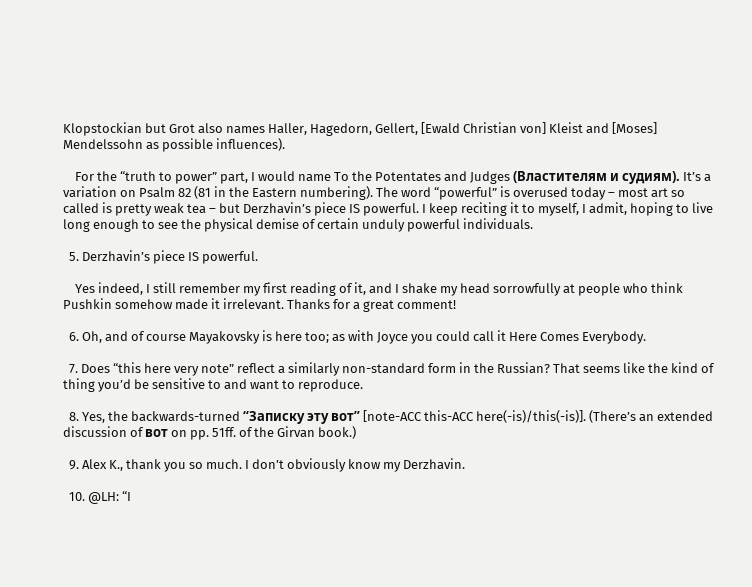Klopstockian but Grot also names Haller, Hagedorn, Gellert, [Ewald Christian von] Kleist and [Moses] Mendelssohn as possible influences).

    For the “truth to power” part, I would name To the Potentates and Judges (Властителям и судиям). It’s a variation on Psalm 82 (81 in the Eastern numbering). The word “powerful” is overused today – most art so called is pretty weak tea – but Derzhavin’s piece IS powerful. I keep reciting it to myself, I admit, hoping to live long enough to see the physical demise of certain unduly powerful individuals.

  5. Derzhavin’s piece IS powerful.

    Yes indeed, I still remember my first reading of it, and I shake my head sorrowfully at people who think Pushkin somehow made it irrelevant. Thanks for a great comment!

  6. Oh, and of course Mayakovsky is here too; as with Joyce you could call it Here Comes Everybody.

  7. Does “this here very note” reflect a similarly non-standard form in the Russian? That seems like the kind of thing you’d be sensitive to and want to reproduce.

  8. Yes, the backwards-turned “Записку эту вот” [note-ACC this-ACC here(-is)/this(-is)]. (There’s an extended discussion of вот on pp. 51ff. of the Girvan book.)

  9. Alex K., thank you so much. I don’t obviously know my Derzhavin.

  10. @LH: “I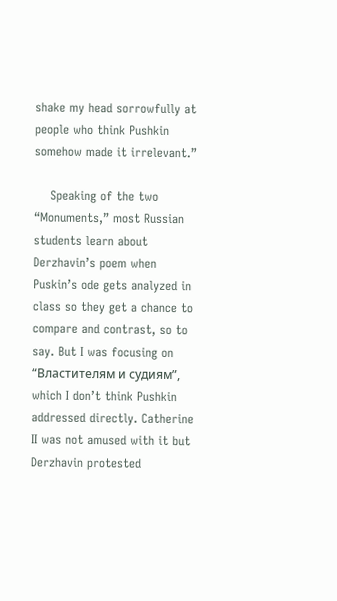shake my head sorrowfully at people who think Pushkin somehow made it irrelevant.”

    Speaking of the two “Monuments,” most Russian students learn about Derzhavin’s poem when Puskin’s ode gets analyzed in class so they get a chance to compare and contrast, so to say. But I was focusing on “Властителям и судиям”, which I don’t think Pushkin addressed directly. Catherine II was not amused with it but Derzhavin protested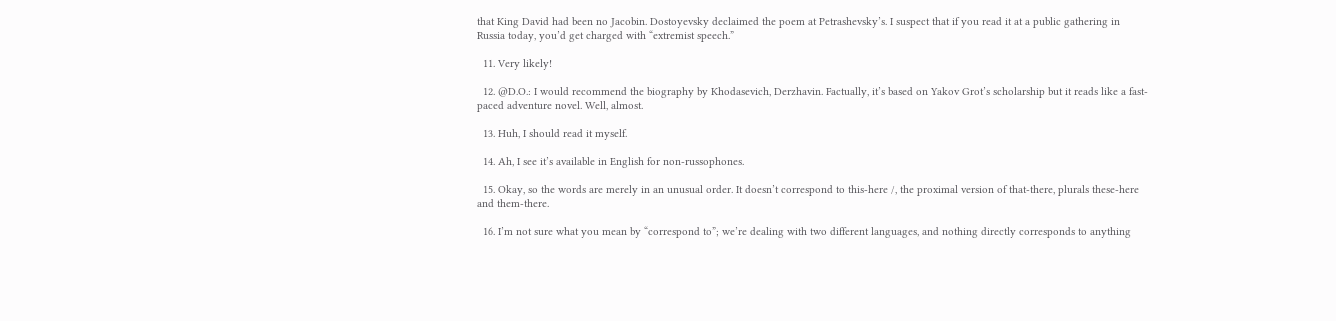that King David had been no Jacobin. Dostoyevsky declaimed the poem at Petrashevsky’s. I suspect that if you read it at a public gathering in Russia today, you’d get charged with “extremist speech.”

  11. Very likely!

  12. @D.O.: I would recommend the biography by Khodasevich, Derzhavin. Factually, it’s based on Yakov Grot’s scholarship but it reads like a fast-paced adventure novel. Well, almost.

  13. Huh, I should read it myself.

  14. Ah, I see it’s available in English for non-russophones.

  15. Okay, so the words are merely in an unusual order. It doesn’t correspond to this-here /, the proximal version of that-there, plurals these-here and them-there.

  16. I’m not sure what you mean by “correspond to”; we’re dealing with two different languages, and nothing directly corresponds to anything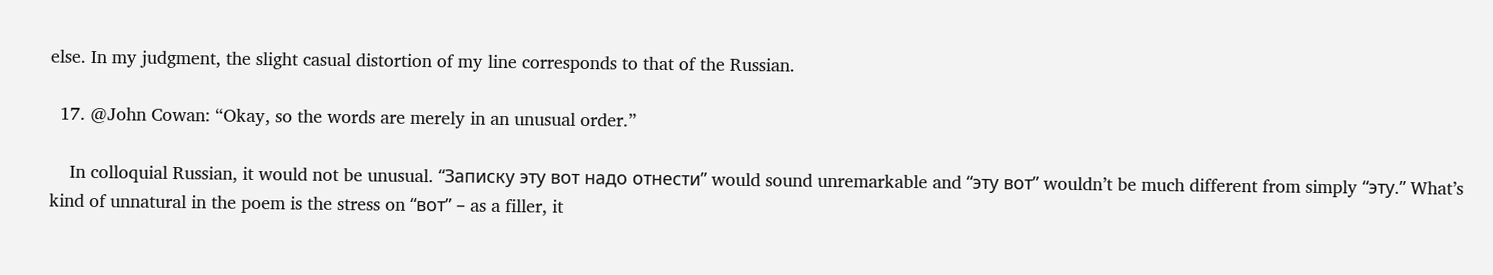else. In my judgment, the slight casual distortion of my line corresponds to that of the Russian.

  17. @John Cowan: “Okay, so the words are merely in an unusual order.”

    In colloquial Russian, it would not be unusual. “Записку эту вот надо отнести” would sound unremarkable and “эту вот” wouldn’t be much different from simply “эту.” What’s kind of unnatural in the poem is the stress on “вот” – as a filler, it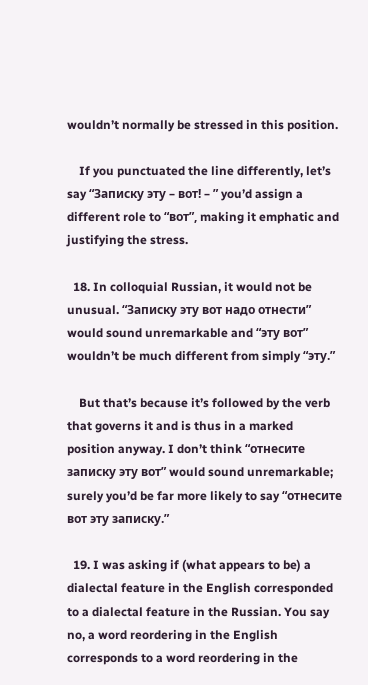wouldn’t normally be stressed in this position.

    If you punctuated the line differently, let’s say “Записку эту – вот! – ” you’d assign a different role to “вот”, making it emphatic and justifying the stress.

  18. In colloquial Russian, it would not be unusual. “Записку эту вот надо отнести” would sound unremarkable and “эту вот” wouldn’t be much different from simply “эту.”

    But that’s because it’s followed by the verb that governs it and is thus in a marked position anyway. I don’t think “отнесите записку эту вот” would sound unremarkable; surely you’d be far more likely to say “отнесите вот эту записку.”

  19. I was asking if (what appears to be) a dialectal feature in the English corresponded to a dialectal feature in the Russian. You say no, a word reordering in the English corresponds to a word reordering in the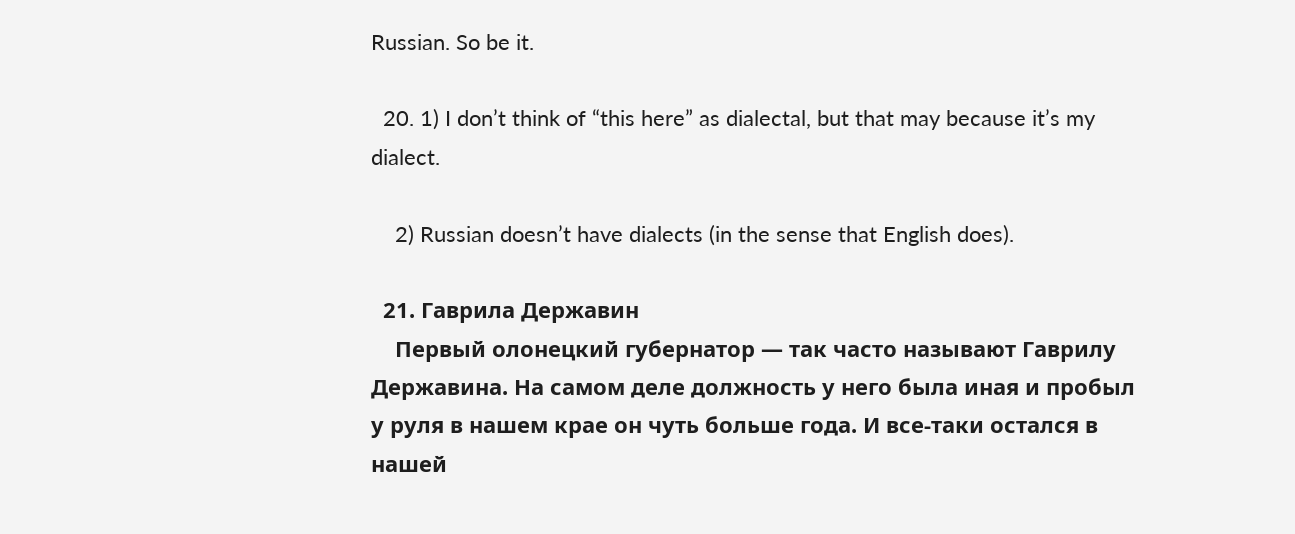Russian. So be it.

  20. 1) I don’t think of “this here” as dialectal, but that may because it’s my dialect.

    2) Russian doesn’t have dialects (in the sense that English does).

  21. Гаврила Державин
    Первый олонецкий губернатор — так часто называют Гаврилу Державина. На самом деле должность у него была иная и пробыл у руля в нашем крае он чуть больше года. И все-таки остался в нашей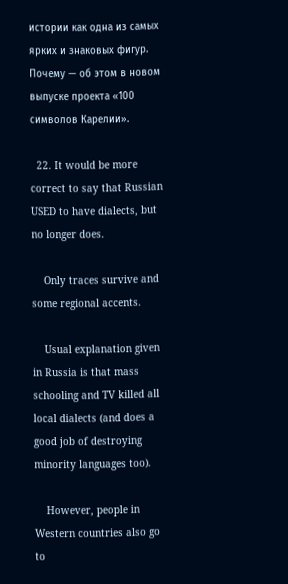истории как одна из самых ярких и знаковых фигур. Почему — об этом в новом выпуске проекта «100 символов Карелии».

  22. It would be more correct to say that Russian USED to have dialects, but no longer does.

    Only traces survive and some regional accents.

    Usual explanation given in Russia is that mass schooling and TV killed all local dialects (and does a good job of destroying minority languages too).

    However, people in Western countries also go to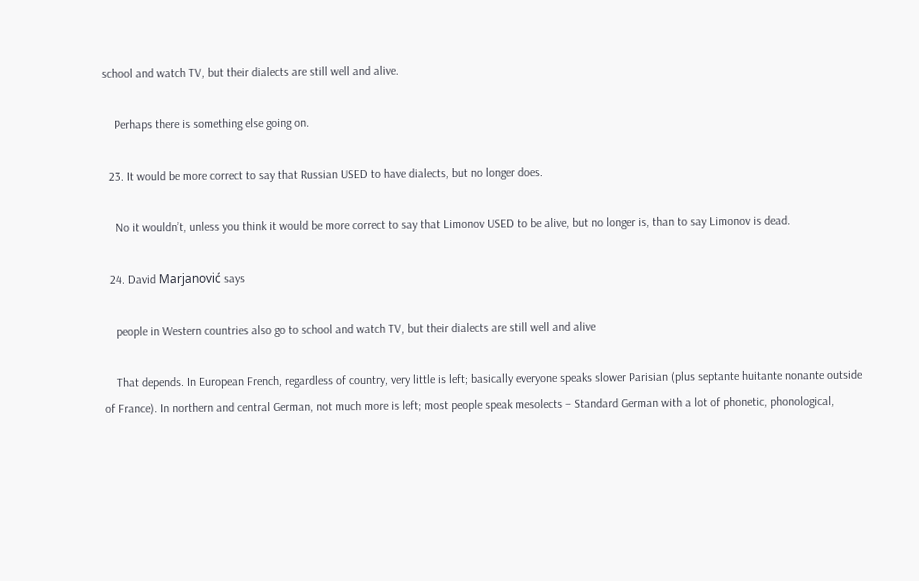school and watch TV, but their dialects are still well and alive.

    Perhaps there is something else going on.

  23. It would be more correct to say that Russian USED to have dialects, but no longer does.

    No it wouldn’t, unless you think it would be more correct to say that Limonov USED to be alive, but no longer is, than to say Limonov is dead.

  24. David Marjanović says

    people in Western countries also go to school and watch TV, but their dialects are still well and alive

    That depends. In European French, regardless of country, very little is left; basically everyone speaks slower Parisian (plus septante huitante nonante outside of France). In northern and central German, not much more is left; most people speak mesolects – Standard German with a lot of phonetic, phonological,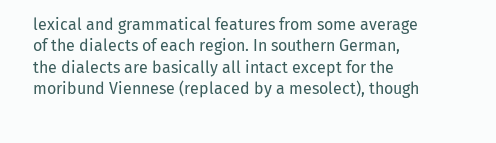lexical and grammatical features from some average of the dialects of each region. In southern German, the dialects are basically all intact except for the moribund Viennese (replaced by a mesolect), though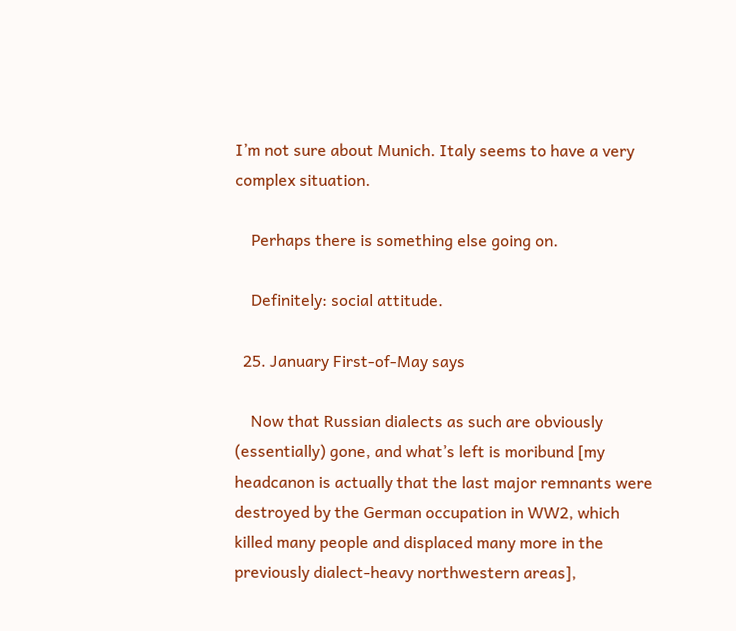I’m not sure about Munich. Italy seems to have a very complex situation.

    Perhaps there is something else going on.

    Definitely: social attitude.

  25. January First-of-May says

    Now that Russian dialects as such are obviously (essentially) gone, and what’s left is moribund [my headcanon is actually that the last major remnants were destroyed by the German occupation in WW2, which killed many people and displaced many more in the previously dialect-heavy northwestern areas],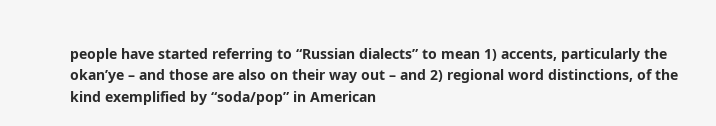people have started referring to “Russian dialects” to mean 1) accents, particularly the okan’ye – and those are also on their way out – and 2) regional word distinctions, of the kind exemplified by “soda/pop” in American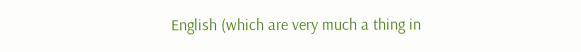English (which are very much a thing in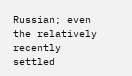Russian; even the relatively recently settled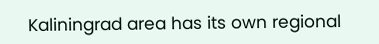Kaliningrad area has its own regional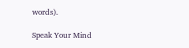words).

Speak Your Mind